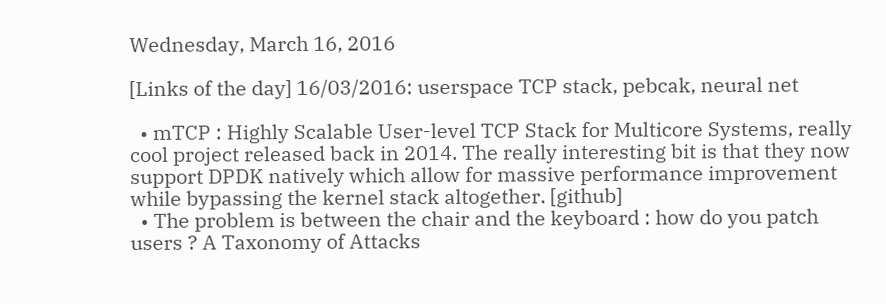Wednesday, March 16, 2016

[Links of the day] 16/03/2016: userspace TCP stack, pebcak, neural net

  • mTCP : Highly Scalable User-level TCP Stack for Multicore Systems, really cool project released back in 2014. The really interesting bit is that they now support DPDK natively which allow for massive performance improvement while bypassing the kernel stack altogether. [github]
  • The problem is between the chair and the keyboard : how do you patch users ? A Taxonomy of Attacks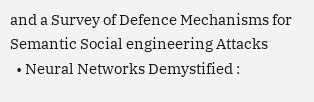and a Survey of Defence Mechanisms for Semantic Social engineering Attacks
  • Neural Networks Demystified :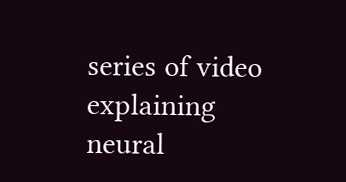series of video explaining neural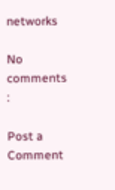networks

No comments :

Post a Comment